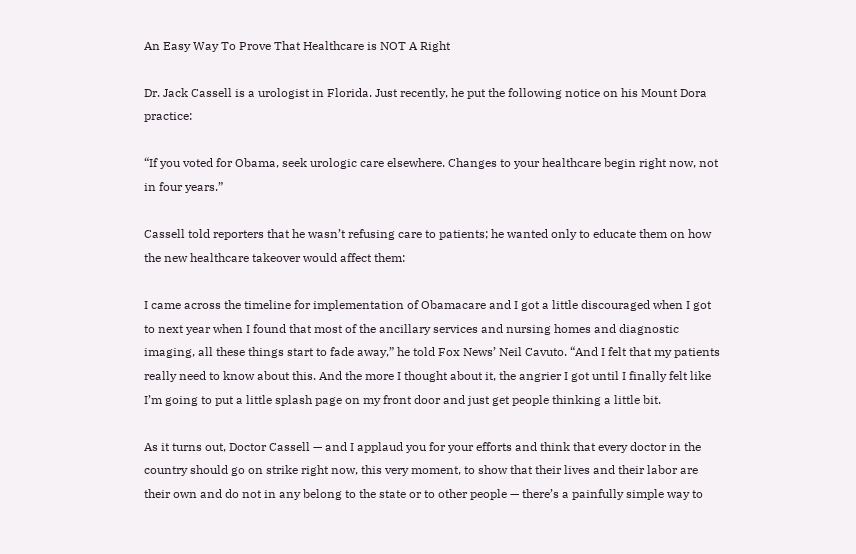An Easy Way To Prove That Healthcare is NOT A Right

Dr. Jack Cassell is a urologist in Florida. Just recently, he put the following notice on his Mount Dora practice:

“If you voted for Obama, seek urologic care elsewhere. Changes to your healthcare begin right now, not in four years.”

Cassell told reporters that he wasn’t refusing care to patients; he wanted only to educate them on how the new healthcare takeover would affect them:

I came across the timeline for implementation of Obamacare and I got a little discouraged when I got to next year when I found that most of the ancillary services and nursing homes and diagnostic imaging, all these things start to fade away,” he told Fox News’ Neil Cavuto. “And I felt that my patients really need to know about this. And the more I thought about it, the angrier I got until I finally felt like I’m going to put a little splash page on my front door and just get people thinking a little bit.

As it turns out, Doctor Cassell — and I applaud you for your efforts and think that every doctor in the country should go on strike right now, this very moment, to show that their lives and their labor are their own and do not in any belong to the state or to other people — there’s a painfully simple way to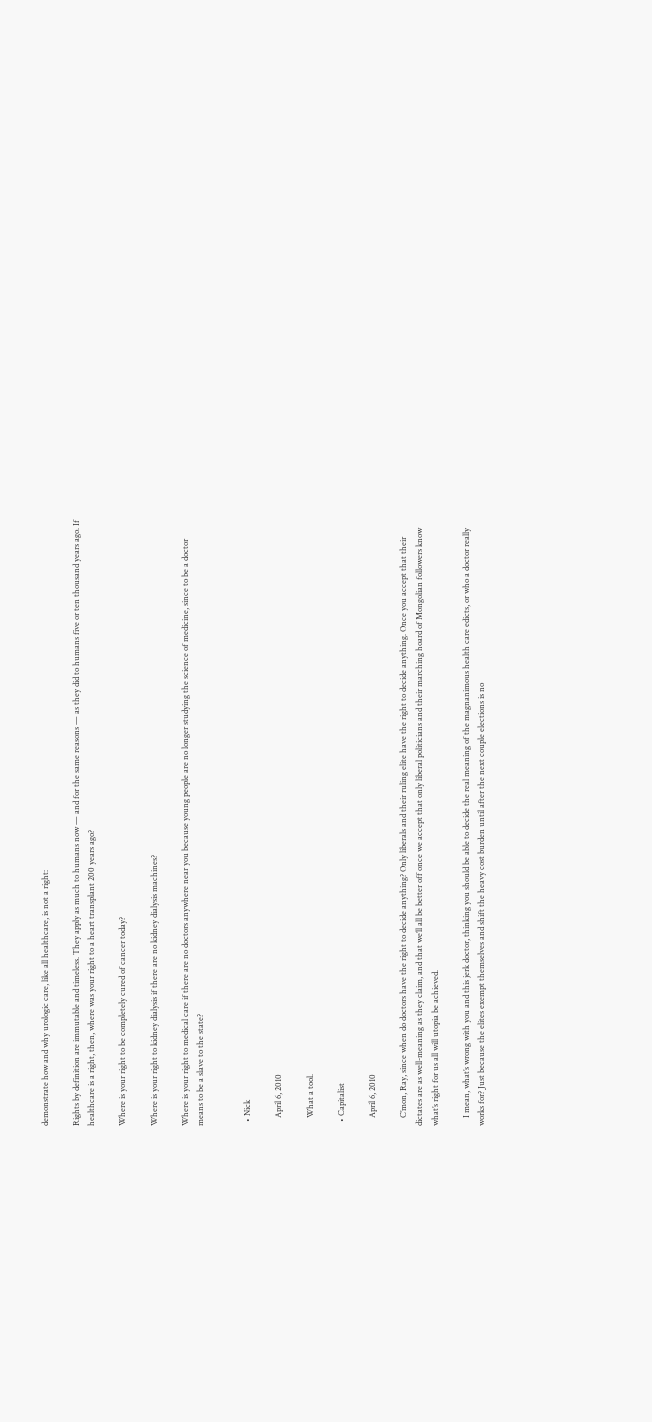demonstrate how and why urologic care, like all healthcare, is not a right:

Rights by definition are immutable and timeless. They apply as much to humans now — and for the same reasons — as they did to humans five or ten thousand years ago. If healthcare is a right, then, where was your right to a heart transplant 200 years ago?

Where is your right to be completely cured of cancer today?

Where is your right to kidney dialysis if there are no kidney dialysis machines?

Where is your right to medical care if there are no doctors anywhere near you because young people are no longer studying the science of medicine, since to be a doctor means to be a slave to the state?


  • Nick

    April 6, 2010

    What a tool.

  • Capitalist

    April 6, 2010

    C’mon, Ray, since when do doctors have the right to decide anything? Only liberals and their ruling elite have the right to decide anything. Once you accept that their dictates are as well-meaning as they claim, and that we’ll all be better off once we accept that only liberal politicians and their marching hoard of Mongolian followers know what’s right for us all will utopia be achieved.

    I mean, what’s wrong with you and this jerk doctor, thinking you should be able to decide the real meaning of the magnanimous health care edicts, or who a doctor really works for? Just because the elites exempt themselves and shift the heavy cost burden until after the next couple elections is no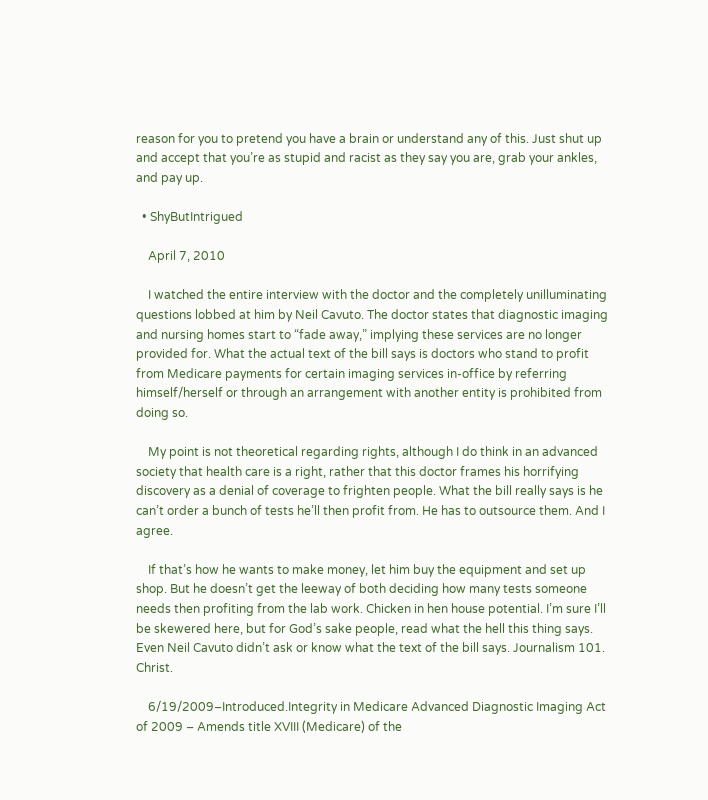reason for you to pretend you have a brain or understand any of this. Just shut up and accept that you’re as stupid and racist as they say you are, grab your ankles, and pay up.

  • ShyButIntrigued

    April 7, 2010

    I watched the entire interview with the doctor and the completely unilluminating questions lobbed at him by Neil Cavuto. The doctor states that diagnostic imaging and nursing homes start to “fade away,” implying these services are no longer provided for. What the actual text of the bill says is doctors who stand to profit from Medicare payments for certain imaging services in-office by referring himself/herself or through an arrangement with another entity is prohibited from doing so.

    My point is not theoretical regarding rights, although I do think in an advanced society that health care is a right, rather that this doctor frames his horrifying discovery as a denial of coverage to frighten people. What the bill really says is he can’t order a bunch of tests he’ll then profit from. He has to outsource them. And I agree.

    If that’s how he wants to make money, let him buy the equipment and set up shop. But he doesn’t get the leeway of both deciding how many tests someone needs then profiting from the lab work. Chicken in hen house potential. I’m sure I’ll be skewered here, but for God’s sake people, read what the hell this thing says. Even Neil Cavuto didn’t ask or know what the text of the bill says. Journalism 101. Christ.

    6/19/2009–Introduced.Integrity in Medicare Advanced Diagnostic Imaging Act of 2009 – Amends title XVIII (Medicare) of the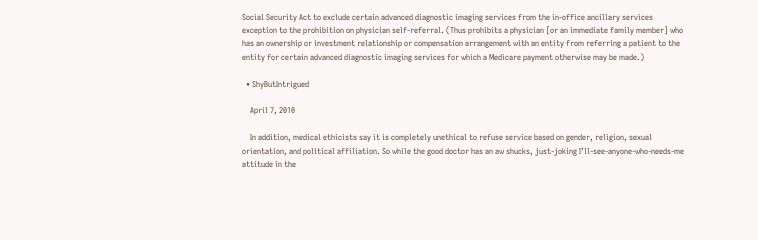Social Security Act to exclude certain advanced diagnostic imaging services from the in-office ancillary services exception to the prohibition on physician self-referral. (Thus prohibits a physician [or an immediate family member] who has an ownership or investment relationship or compensation arrangement with an entity from referring a patient to the entity for certain advanced diagnostic imaging services for which a Medicare payment otherwise may be made.)

  • ShyButIntrigued

    April 7, 2010

    In addition, medical ethicists say it is completely unethical to refuse service based on gender, religion, sexual orientation, and political affiliation. So while the good doctor has an aw shucks, just-joking I’ll-see-anyone-who-needs-me attitude in the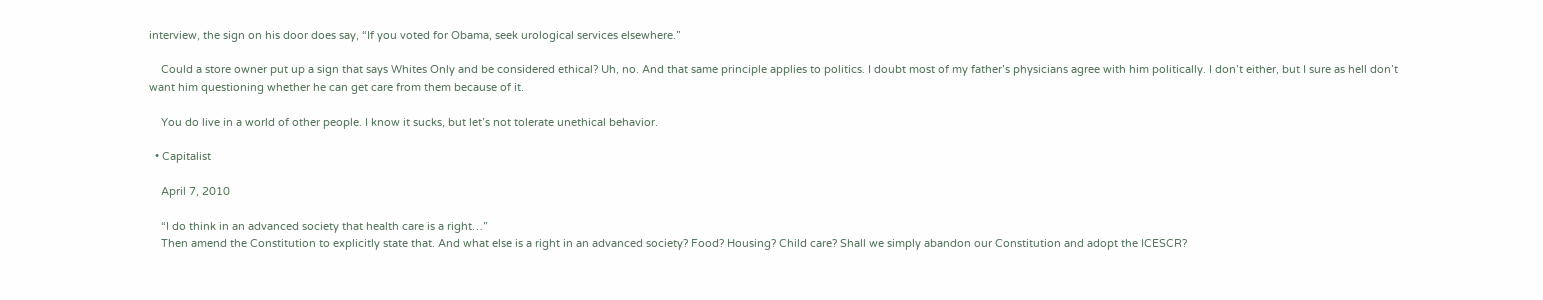interview, the sign on his door does say, “If you voted for Obama, seek urological services elsewhere.”

    Could a store owner put up a sign that says Whites Only and be considered ethical? Uh, no. And that same principle applies to politics. I doubt most of my father’s physicians agree with him politically. I don’t either, but I sure as hell don’t want him questioning whether he can get care from them because of it.

    You do live in a world of other people. I know it sucks, but let’s not tolerate unethical behavior.

  • Capitalist

    April 7, 2010

    “I do think in an advanced society that health care is a right…”
    Then amend the Constitution to explicitly state that. And what else is a right in an advanced society? Food? Housing? Child care? Shall we simply abandon our Constitution and adopt the ICESCR?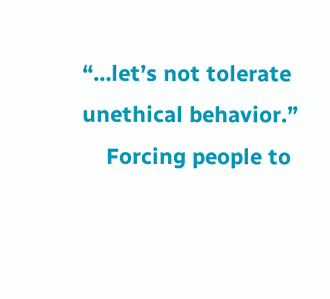“…let’s not tolerate unethical behavior.”
    Forcing people to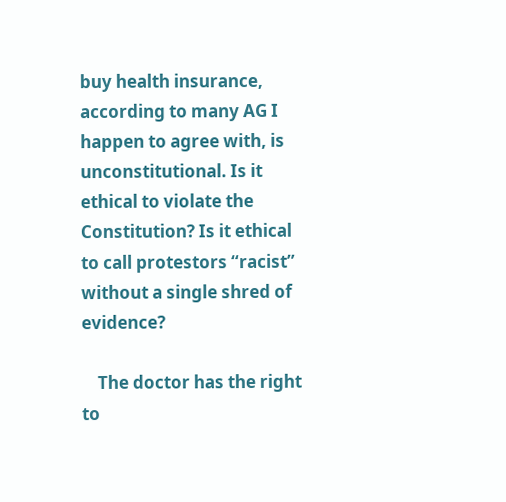buy health insurance, according to many AG I happen to agree with, is unconstitutional. Is it ethical to violate the Constitution? Is it ethical to call protestors “racist” without a single shred of evidence?

    The doctor has the right to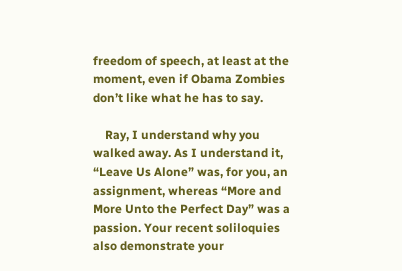freedom of speech, at least at the moment, even if Obama Zombies don’t like what he has to say.

    Ray, I understand why you walked away. As I understand it, “Leave Us Alone” was, for you, an assignment, whereas “More and More Unto the Perfect Day” was a passion. Your recent soliloquies also demonstrate your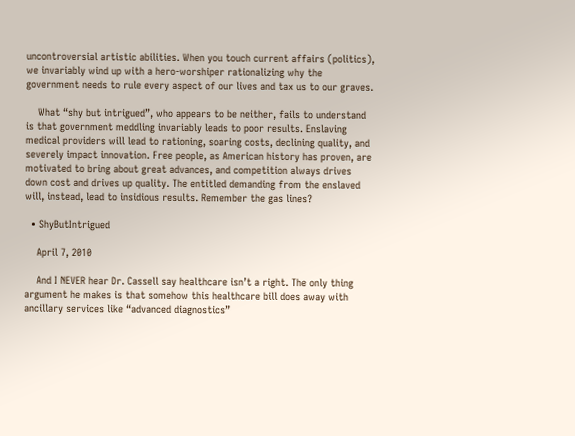uncontroversial artistic abilities. When you touch current affairs (politics), we invariably wind up with a hero-worshiper rationalizing why the government needs to rule every aspect of our lives and tax us to our graves.

    What “shy but intrigued”, who appears to be neither, fails to understand is that government meddling invariably leads to poor results. Enslaving medical providers will lead to rationing, soaring costs, declining quality, and severely impact innovation. Free people, as American history has proven, are motivated to bring about great advances, and competition always drives down cost and drives up quality. The entitled demanding from the enslaved will, instead, lead to insidious results. Remember the gas lines?

  • ShyButIntrigued

    April 7, 2010

    And I NEVER hear Dr. Cassell say healthcare isn’t a right. The only thing argument he makes is that somehow this healthcare bill does away with ancillary services like “advanced diagnostics”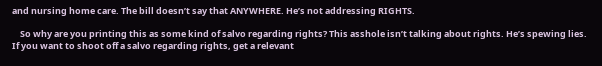and nursing home care. The bill doesn’t say that ANYWHERE. He’s not addressing RIGHTS.

    So why are you printing this as some kind of salvo regarding rights? This asshole isn’t talking about rights. He’s spewing lies. If you want to shoot off a salvo regarding rights, get a relevant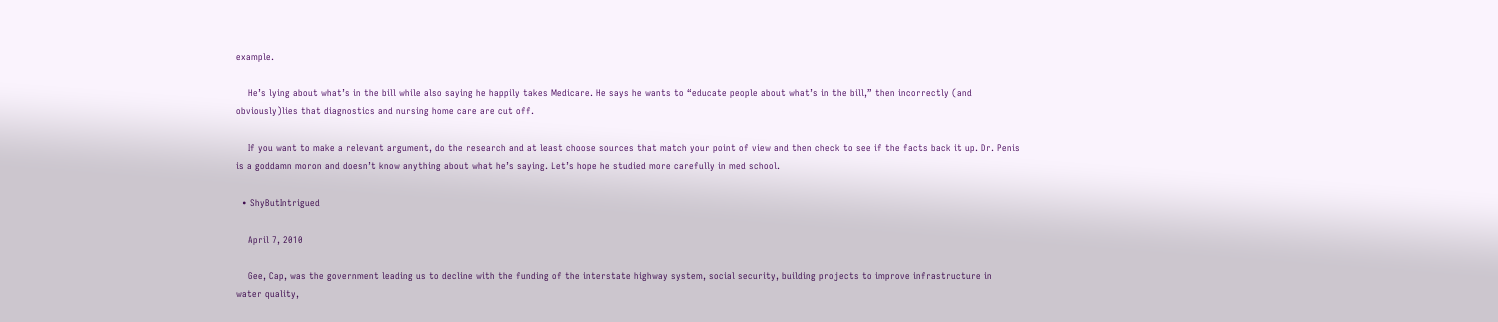example.

    He’s lying about what’s in the bill while also saying he happily takes Medicare. He says he wants to “educate people about what’s in the bill,” then incorrectly (and obviously)lies that diagnostics and nursing home care are cut off.

    If you want to make a relevant argument, do the research and at least choose sources that match your point of view and then check to see if the facts back it up. Dr. Penis is a goddamn moron and doesn’t know anything about what he’s saying. Let’s hope he studied more carefully in med school.

  • ShyButIntrigued

    April 7, 2010

    Gee, Cap, was the government leading us to decline with the funding of the interstate highway system, social security, building projects to improve infrastructure in water quality,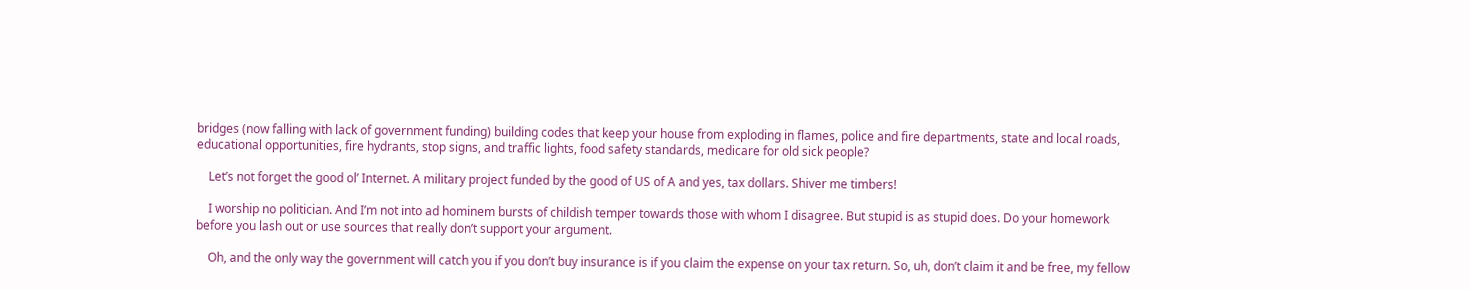bridges (now falling with lack of government funding) building codes that keep your house from exploding in flames, police and fire departments, state and local roads, educational opportunities, fire hydrants, stop signs, and traffic lights, food safety standards, medicare for old sick people?

    Let’s not forget the good ol’ Internet. A military project funded by the good of US of A and yes, tax dollars. Shiver me timbers!

    I worship no politician. And I’m not into ad hominem bursts of childish temper towards those with whom I disagree. But stupid is as stupid does. Do your homework before you lash out or use sources that really don’t support your argument.

    Oh, and the only way the government will catch you if you don’t buy insurance is if you claim the expense on your tax return. So, uh, don’t claim it and be free, my fellow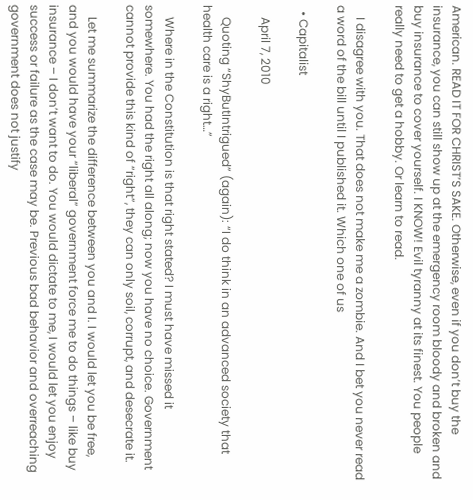American. READ IT FOR CHRIST’S SAKE. Otherwise, even if you don’t buy the insurance, you can still show up at the emergency room bloody and broken and buy insurance to cover yourself. I KNOW! Evil tyranny at its finest. You people really need to get a hobby. Or learn to read.

    I disagree with you. That does not make me a zombie. And I bet you never read a word of the bill until I published it. Which one of us

  • Capitalist

    April 7, 2010

    Quoting “ShyButIntrigued” (again): “I do think in an advanced society that health care is a right…”

    Where in the Constitution is that right stated? I must have missed it somewhere. You had the right all along; now you have no choice. Government cannot provide this kind of “right”, they can only soil, corrupt, and desecrate it.

    Let me summarize the difference between you and I. I would let you be free, and you would have your “liberal” government force me to do things – like buy insurance – I don’t want to do. You would dictate to me, I would let you enjoy success or failure as the case may be. Previous bad behavior and overreaching government does not justify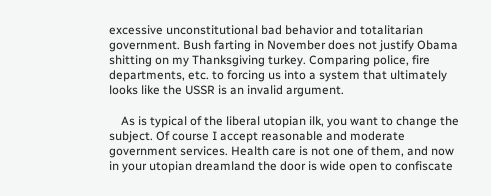excessive unconstitutional bad behavior and totalitarian government. Bush farting in November does not justify Obama shitting on my Thanksgiving turkey. Comparing police, fire departments, etc. to forcing us into a system that ultimately looks like the USSR is an invalid argument.

    As is typical of the liberal utopian ilk, you want to change the subject. Of course I accept reasonable and moderate government services. Health care is not one of them, and now in your utopian dreamland the door is wide open to confiscate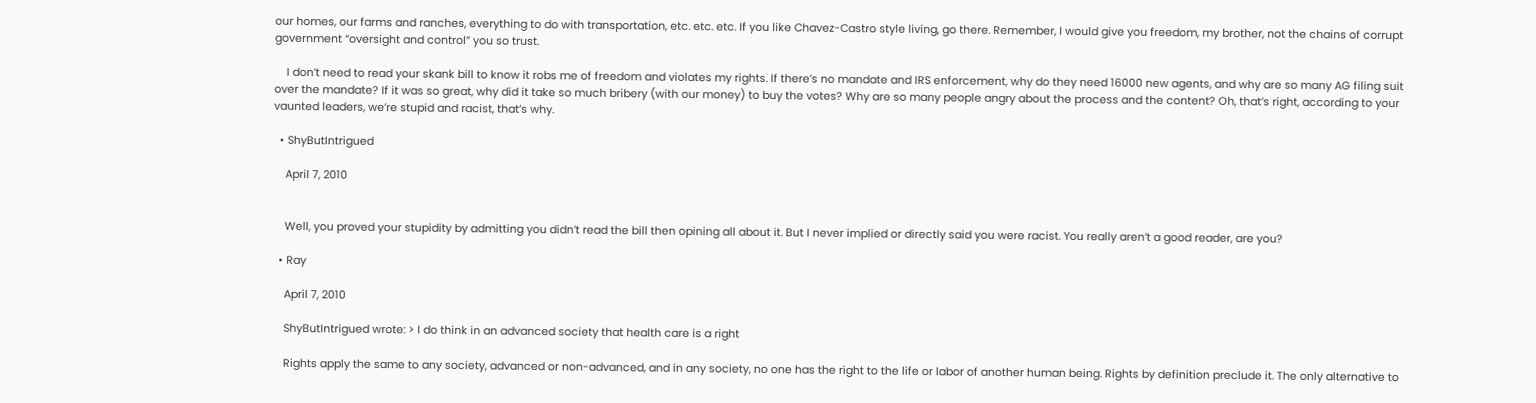our homes, our farms and ranches, everything to do with transportation, etc. etc. etc. If you like Chavez-Castro style living, go there. Remember, I would give you freedom, my brother, not the chains of corrupt government “oversight and control” you so trust.

    I don’t need to read your skank bill to know it robs me of freedom and violates my rights. If there’s no mandate and IRS enforcement, why do they need 16000 new agents, and why are so many AG filing suit over the mandate? If it was so great, why did it take so much bribery (with our money) to buy the votes? Why are so many people angry about the process and the content? Oh, that’s right, according to your vaunted leaders, we’re stupid and racist, that’s why.

  • ShyButIntrigued

    April 7, 2010


    Well, you proved your stupidity by admitting you didn’t read the bill then opining all about it. But I never implied or directly said you were racist. You really aren’t a good reader, are you?

  • Ray

    April 7, 2010

    ShyButIntrigued wrote: > I do think in an advanced society that health care is a right

    Rights apply the same to any society, advanced or non-advanced, and in any society, no one has the right to the life or labor of another human being. Rights by definition preclude it. The only alternative to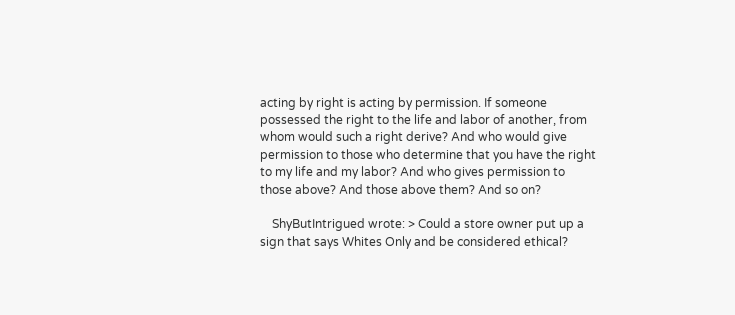acting by right is acting by permission. If someone possessed the right to the life and labor of another, from whom would such a right derive? And who would give permission to those who determine that you have the right to my life and my labor? And who gives permission to those above? And those above them? And so on?

    ShyButIntrigued wrote: > Could a store owner put up a sign that says Whites Only and be considered ethical?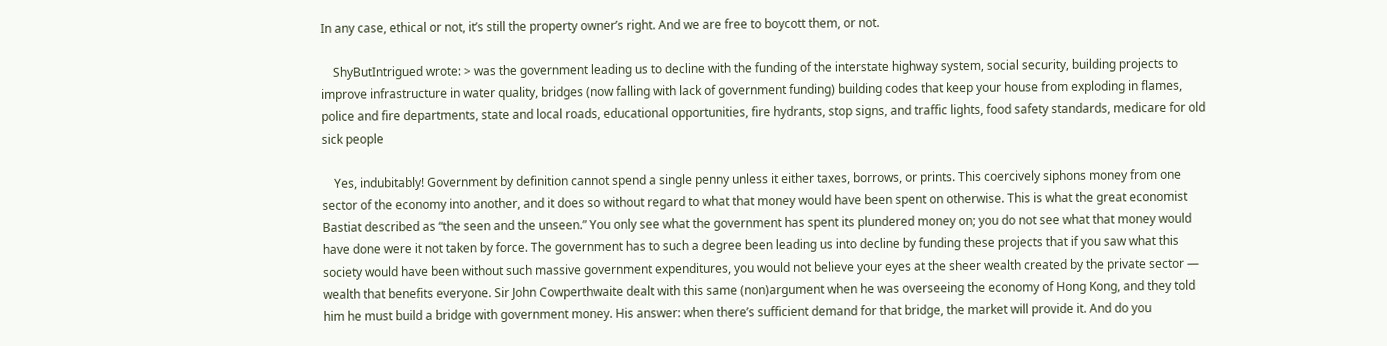In any case, ethical or not, it’s still the property owner’s right. And we are free to boycott them, or not.

    ShyButIntrigued wrote: > was the government leading us to decline with the funding of the interstate highway system, social security, building projects to improve infrastructure in water quality, bridges (now falling with lack of government funding) building codes that keep your house from exploding in flames, police and fire departments, state and local roads, educational opportunities, fire hydrants, stop signs, and traffic lights, food safety standards, medicare for old sick people

    Yes, indubitably! Government by definition cannot spend a single penny unless it either taxes, borrows, or prints. This coercively siphons money from one sector of the economy into another, and it does so without regard to what that money would have been spent on otherwise. This is what the great economist Bastiat described as “the seen and the unseen.” You only see what the government has spent its plundered money on; you do not see what that money would have done were it not taken by force. The government has to such a degree been leading us into decline by funding these projects that if you saw what this society would have been without such massive government expenditures, you would not believe your eyes at the sheer wealth created by the private sector — wealth that benefits everyone. Sir John Cowperthwaite dealt with this same (non)argument when he was overseeing the economy of Hong Kong, and they told him he must build a bridge with government money. His answer: when there’s sufficient demand for that bridge, the market will provide it. And do you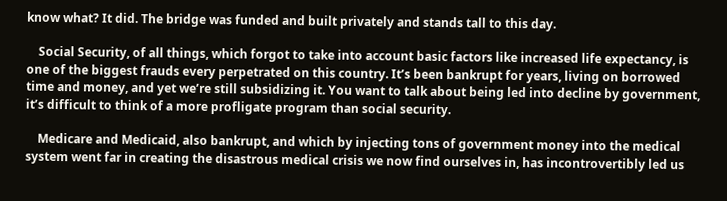know what? It did. The bridge was funded and built privately and stands tall to this day.

    Social Security, of all things, which forgot to take into account basic factors like increased life expectancy, is one of the biggest frauds every perpetrated on this country. It’s been bankrupt for years, living on borrowed time and money, and yet we’re still subsidizing it. You want to talk about being led into decline by government, it’s difficult to think of a more profligate program than social security.

    Medicare and Medicaid, also bankrupt, and which by injecting tons of government money into the medical system went far in creating the disastrous medical crisis we now find ourselves in, has incontrovertibly led us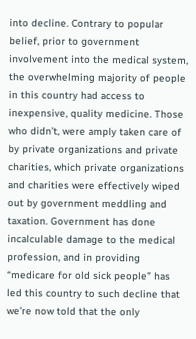into decline. Contrary to popular belief, prior to government involvement into the medical system, the overwhelming majority of people in this country had access to inexpensive, quality medicine. Those who didn’t, were amply taken care of by private organizations and private charities, which private organizations and charities were effectively wiped out by government meddling and taxation. Government has done incalculable damage to the medical profession, and in providing “medicare for old sick people” has led this country to such decline that we’re now told that the only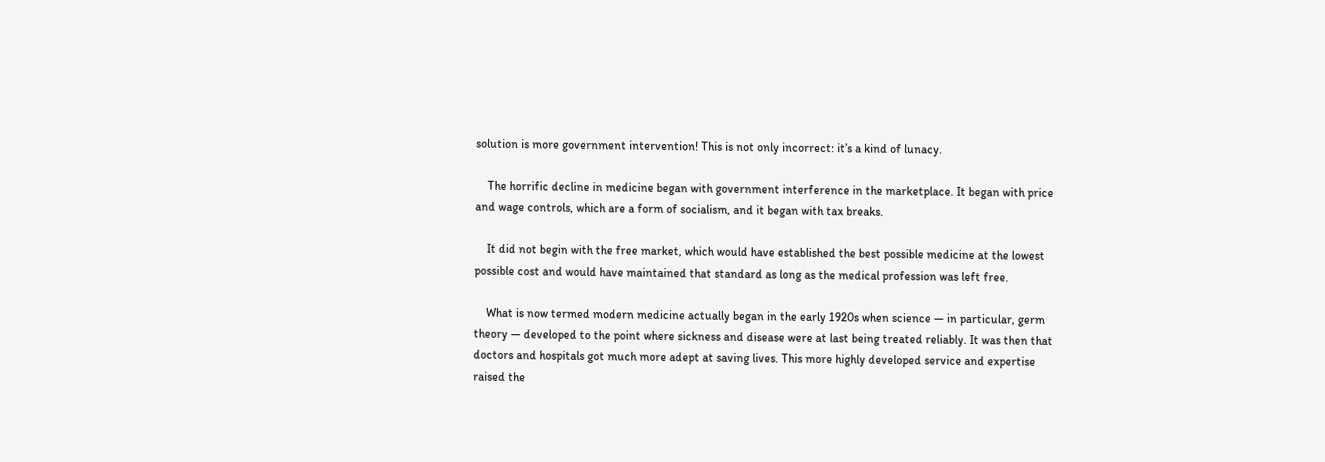solution is more government intervention! This is not only incorrect: it’s a kind of lunacy.

    The horrific decline in medicine began with government interference in the marketplace. It began with price and wage controls, which are a form of socialism, and it began with tax breaks.

    It did not begin with the free market, which would have established the best possible medicine at the lowest possible cost and would have maintained that standard as long as the medical profession was left free.

    What is now termed modern medicine actually began in the early 1920s when science — in particular, germ theory — developed to the point where sickness and disease were at last being treated reliably. It was then that doctors and hospitals got much more adept at saving lives. This more highly developed service and expertise raised the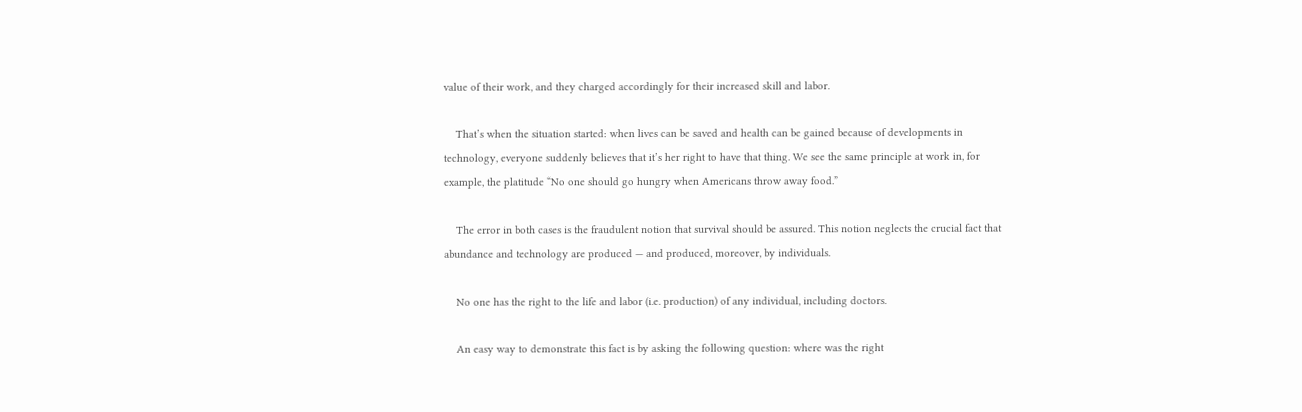value of their work, and they charged accordingly for their increased skill and labor.

    That’s when the situation started: when lives can be saved and health can be gained because of developments in technology, everyone suddenly believes that it’s her right to have that thing. We see the same principle at work in, for example, the platitude “No one should go hungry when Americans throw away food.”

    The error in both cases is the fraudulent notion that survival should be assured. This notion neglects the crucial fact that abundance and technology are produced — and produced, moreover, by individuals.

    No one has the right to the life and labor (i.e. production) of any individual, including doctors.

    An easy way to demonstrate this fact is by asking the following question: where was the right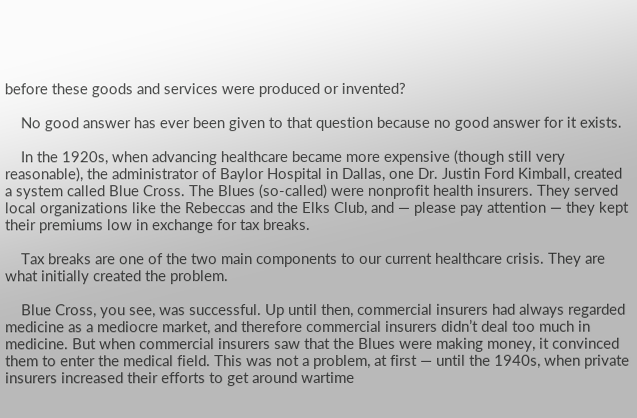before these goods and services were produced or invented?

    No good answer has ever been given to that question because no good answer for it exists.

    In the 1920s, when advancing healthcare became more expensive (though still very reasonable), the administrator of Baylor Hospital in Dallas, one Dr. Justin Ford Kimball, created a system called Blue Cross. The Blues (so-called) were nonprofit health insurers. They served local organizations like the Rebeccas and the Elks Club, and — please pay attention — they kept their premiums low in exchange for tax breaks.

    Tax breaks are one of the two main components to our current healthcare crisis. They are what initially created the problem.

    Blue Cross, you see, was successful. Up until then, commercial insurers had always regarded medicine as a mediocre market, and therefore commercial insurers didn’t deal too much in medicine. But when commercial insurers saw that the Blues were making money, it convinced them to enter the medical field. This was not a problem, at first — until the 1940s, when private insurers increased their efforts to get around wartime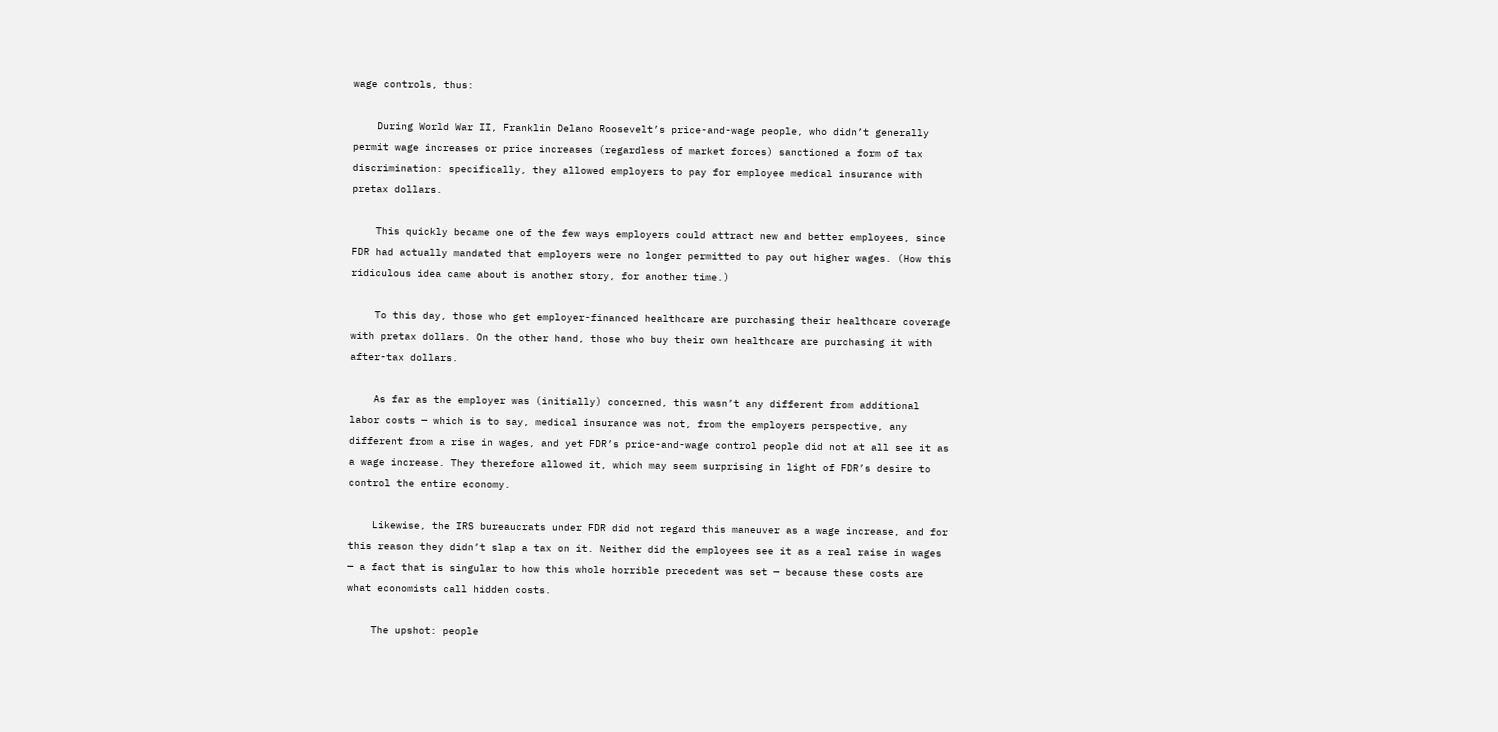wage controls, thus:

    During World War II, Franklin Delano Roosevelt’s price-and-wage people, who didn’t generally permit wage increases or price increases (regardless of market forces) sanctioned a form of tax discrimination: specifically, they allowed employers to pay for employee medical insurance with pretax dollars.

    This quickly became one of the few ways employers could attract new and better employees, since FDR had actually mandated that employers were no longer permitted to pay out higher wages. (How this ridiculous idea came about is another story, for another time.)

    To this day, those who get employer-financed healthcare are purchasing their healthcare coverage with pretax dollars. On the other hand, those who buy their own healthcare are purchasing it with after-tax dollars.

    As far as the employer was (initially) concerned, this wasn’t any different from additional labor costs — which is to say, medical insurance was not, from the employers perspective, any different from a rise in wages, and yet FDR’s price-and-wage control people did not at all see it as a wage increase. They therefore allowed it, which may seem surprising in light of FDR’s desire to control the entire economy.

    Likewise, the IRS bureaucrats under FDR did not regard this maneuver as a wage increase, and for this reason they didn’t slap a tax on it. Neither did the employees see it as a real raise in wages — a fact that is singular to how this whole horrible precedent was set — because these costs are what economists call hidden costs.

    The upshot: people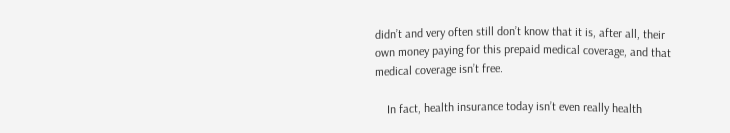didn’t and very often still don’t know that it is, after all, their own money paying for this prepaid medical coverage, and that medical coverage isn’t free.

    In fact, health insurance today isn’t even really health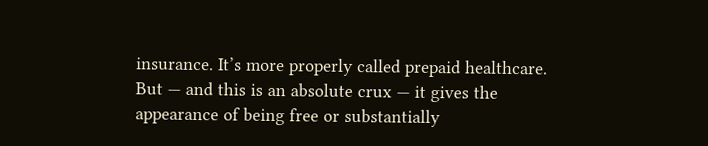insurance. It’s more properly called prepaid healthcare. But — and this is an absolute crux — it gives the appearance of being free or substantially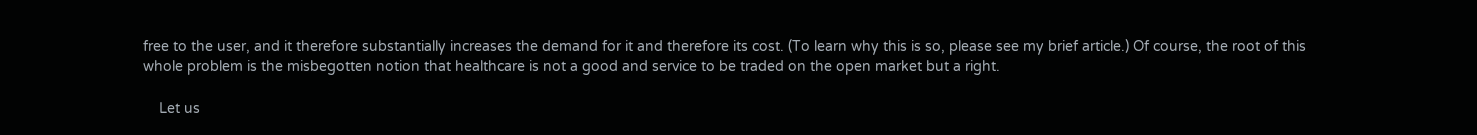free to the user, and it therefore substantially increases the demand for it and therefore its cost. (To learn why this is so, please see my brief article.) Of course, the root of this whole problem is the misbegotten notion that healthcare is not a good and service to be traded on the open market but a right.

    Let us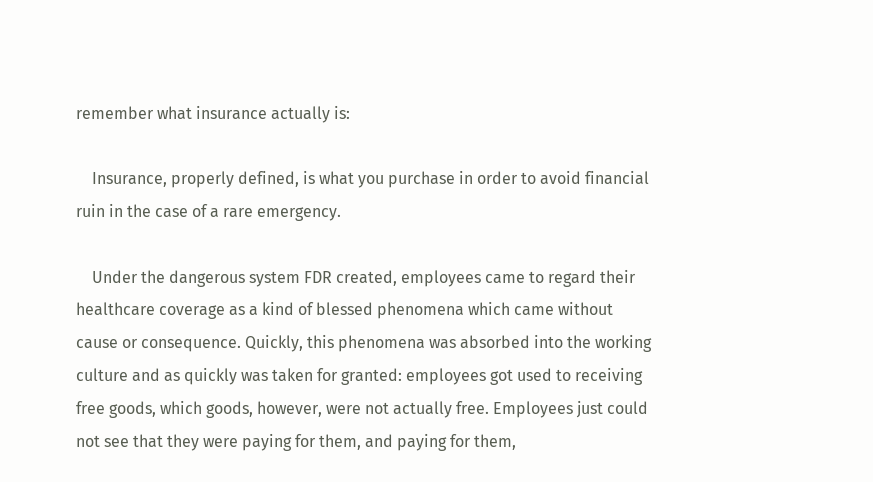remember what insurance actually is:

    Insurance, properly defined, is what you purchase in order to avoid financial ruin in the case of a rare emergency.

    Under the dangerous system FDR created, employees came to regard their healthcare coverage as a kind of blessed phenomena which came without cause or consequence. Quickly, this phenomena was absorbed into the working culture and as quickly was taken for granted: employees got used to receiving free goods, which goods, however, were not actually free. Employees just could not see that they were paying for them, and paying for them,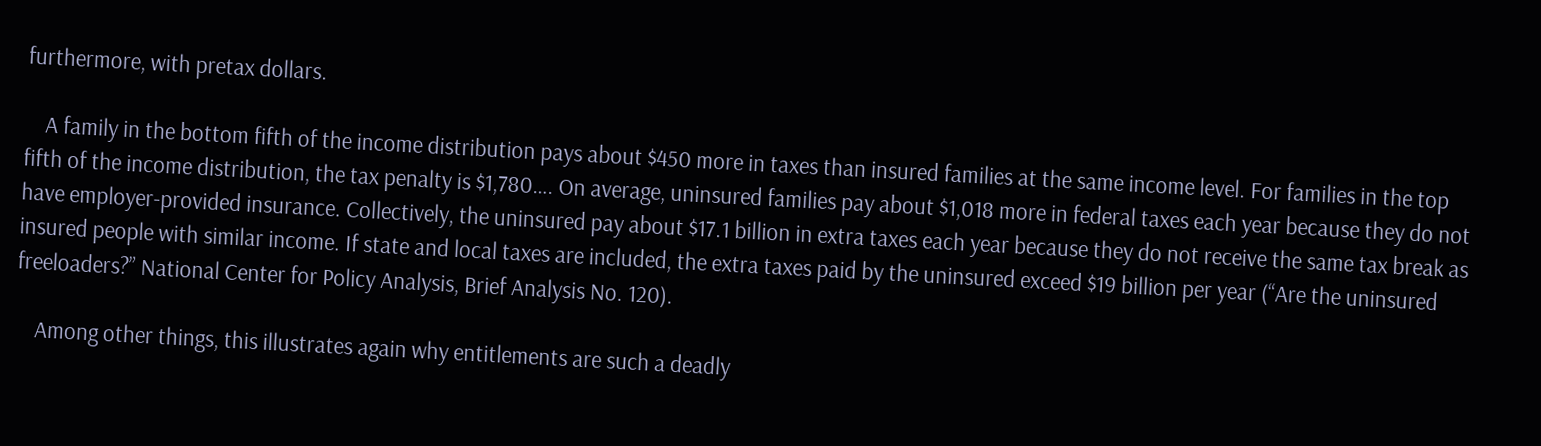furthermore, with pretax dollars.

    A family in the bottom fifth of the income distribution pays about $450 more in taxes than insured families at the same income level. For families in the top fifth of the income distribution, the tax penalty is $1,780…. On average, uninsured families pay about $1,018 more in federal taxes each year because they do not have employer-provided insurance. Collectively, the uninsured pay about $17.1 billion in extra taxes each year because they do not receive the same tax break as insured people with similar income. If state and local taxes are included, the extra taxes paid by the uninsured exceed $19 billion per year (“Are the uninsured freeloaders?” National Center for Policy Analysis, Brief Analysis No. 120).

    Among other things, this illustrates again why entitlements are such a deadly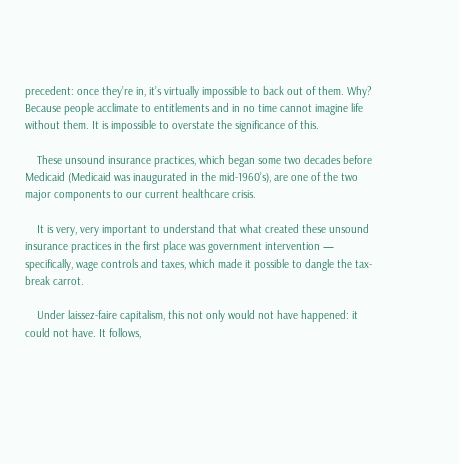precedent: once they’re in, it’s virtually impossible to back out of them. Why? Because people acclimate to entitlements and in no time cannot imagine life without them. It is impossible to overstate the significance of this.

    These unsound insurance practices, which began some two decades before Medicaid (Medicaid was inaugurated in the mid-1960’s), are one of the two major components to our current healthcare crisis.

    It is very, very important to understand that what created these unsound insurance practices in the first place was government intervention — specifically, wage controls and taxes, which made it possible to dangle the tax-break carrot.

    Under laissez-faire capitalism, this not only would not have happened: it could not have. It follows,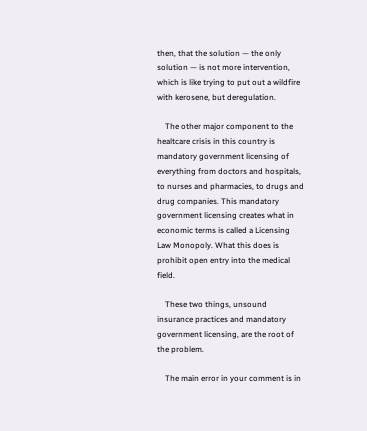then, that the solution — the only solution — is not more intervention, which is like trying to put out a wildfire with kerosene, but deregulation.

    The other major component to the healtcare crisis in this country is mandatory government licensing of everything from doctors and hospitals, to nurses and pharmacies, to drugs and drug companies. This mandatory government licensing creates what in economic terms is called a Licensing Law Monopoly. What this does is prohibit open entry into the medical field.

    These two things, unsound insurance practices and mandatory government licensing, are the root of the problem.

    The main error in your comment is in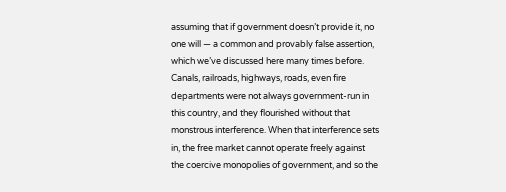assuming that if government doesn’t provide it, no one will — a common and provably false assertion, which we’ve discussed here many times before. Canals, railroads, highways, roads, even fire departments were not always government-run in this country, and they flourished without that monstrous interference. When that interference sets in, the free market cannot operate freely against the coercive monopolies of government, and so the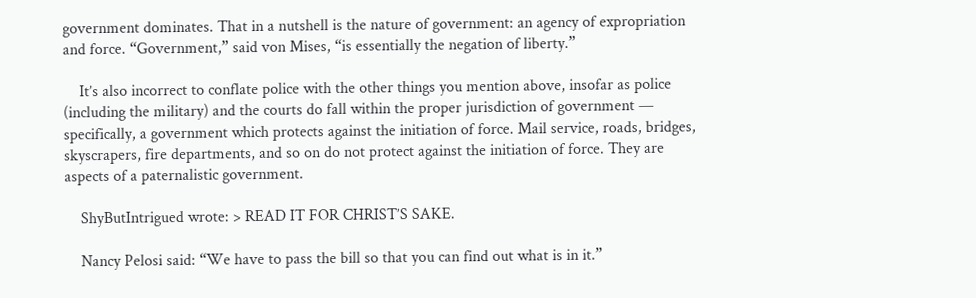government dominates. That in a nutshell is the nature of government: an agency of expropriation and force. “Government,” said von Mises, “is essentially the negation of liberty.”

    It’s also incorrect to conflate police with the other things you mention above, insofar as police (including the military) and the courts do fall within the proper jurisdiction of government — specifically, a government which protects against the initiation of force. Mail service, roads, bridges, skyscrapers, fire departments, and so on do not protect against the initiation of force. They are aspects of a paternalistic government.

    ShyButIntrigued wrote: > READ IT FOR CHRIST’S SAKE.

    Nancy Pelosi said: “We have to pass the bill so that you can find out what is in it.”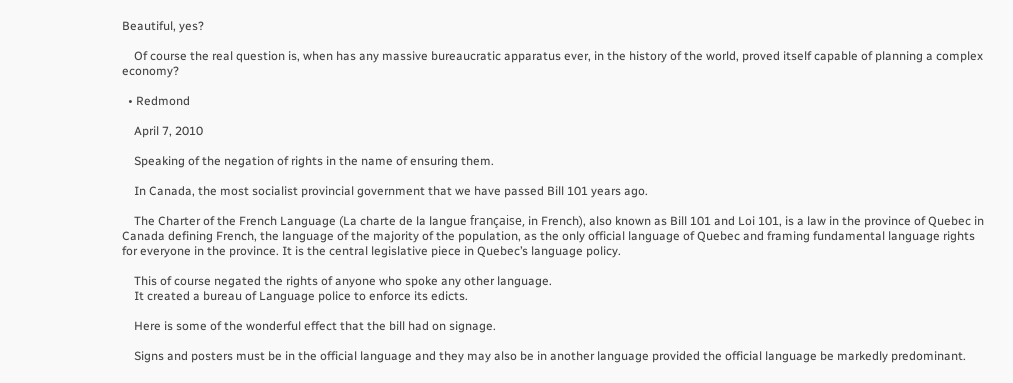Beautiful, yes?

    Of course the real question is, when has any massive bureaucratic apparatus ever, in the history of the world, proved itself capable of planning a complex economy?

  • Redmond

    April 7, 2010

    Speaking of the negation of rights in the name of ensuring them.

    In Canada, the most socialist provincial government that we have passed Bill 101 years ago.

    The Charter of the French Language (La charte de la langue française, in French), also known as Bill 101 and Loi 101, is a law in the province of Quebec in Canada defining French, the language of the majority of the population, as the only official language of Quebec and framing fundamental language rights for everyone in the province. It is the central legislative piece in Quebec’s language policy.

    This of course negated the rights of anyone who spoke any other language.
    It created a bureau of Language police to enforce its edicts.

    Here is some of the wonderful effect that the bill had on signage.

    Signs and posters must be in the official language and they may also be in another language provided the official language be markedly predominant.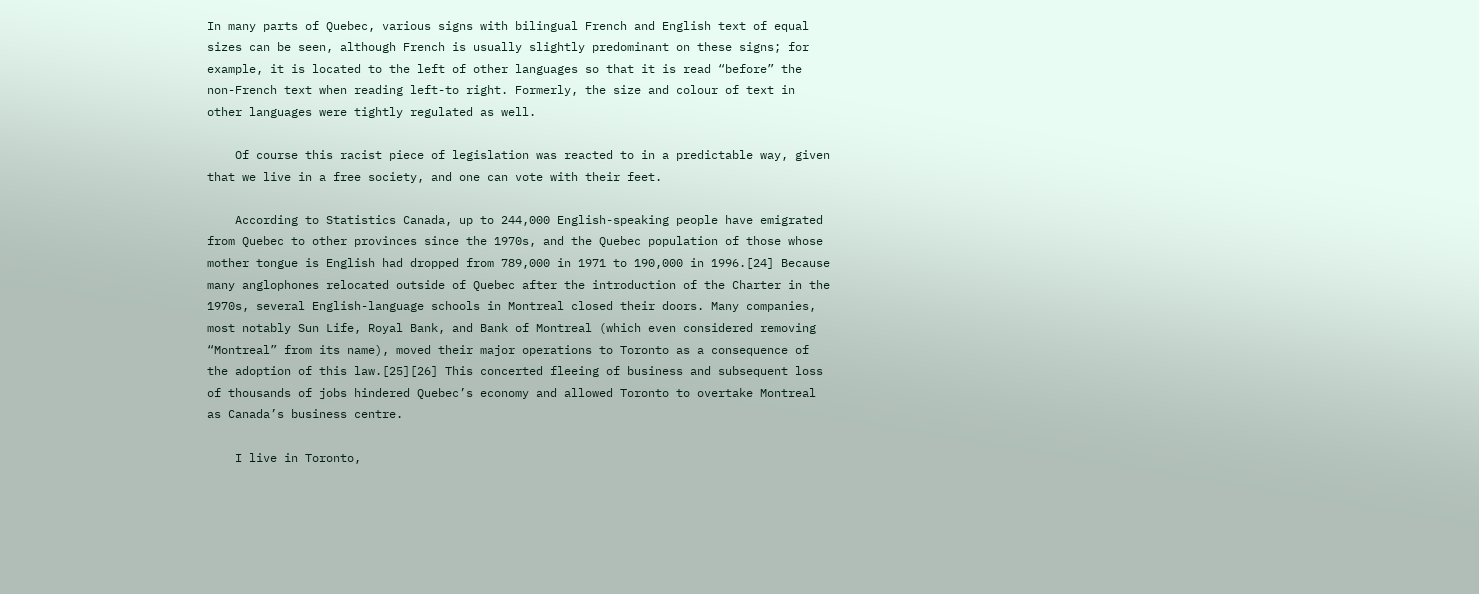In many parts of Quebec, various signs with bilingual French and English text of equal sizes can be seen, although French is usually slightly predominant on these signs; for example, it is located to the left of other languages so that it is read “before” the non-French text when reading left-to right. Formerly, the size and colour of text in other languages were tightly regulated as well.

    Of course this racist piece of legislation was reacted to in a predictable way, given that we live in a free society, and one can vote with their feet.

    According to Statistics Canada, up to 244,000 English-speaking people have emigrated from Quebec to other provinces since the 1970s, and the Quebec population of those whose mother tongue is English had dropped from 789,000 in 1971 to 190,000 in 1996.[24] Because many anglophones relocated outside of Quebec after the introduction of the Charter in the 1970s, several English-language schools in Montreal closed their doors. Many companies, most notably Sun Life, Royal Bank, and Bank of Montreal (which even considered removing “Montreal” from its name), moved their major operations to Toronto as a consequence of the adoption of this law.[25][26] This concerted fleeing of business and subsequent loss of thousands of jobs hindered Quebec’s economy and allowed Toronto to overtake Montreal as Canada’s business centre.

    I live in Toronto,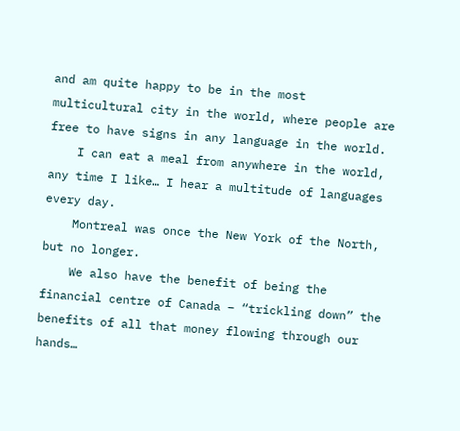and am quite happy to be in the most multicultural city in the world, where people are free to have signs in any language in the world.
    I can eat a meal from anywhere in the world, any time I like… I hear a multitude of languages every day.
    Montreal was once the New York of the North, but no longer.
    We also have the benefit of being the financial centre of Canada – “trickling down” the benefits of all that money flowing through our hands…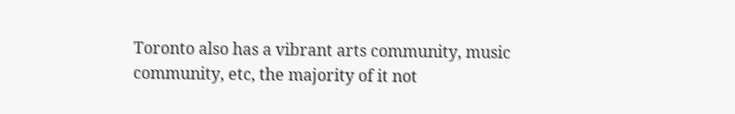Toronto also has a vibrant arts community, music community, etc, the majority of it not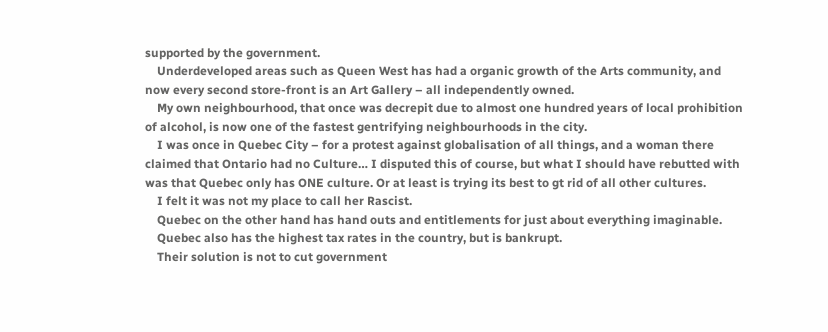supported by the government.
    Underdeveloped areas such as Queen West has had a organic growth of the Arts community, and now every second store-front is an Art Gallery – all independently owned.
    My own neighbourhood, that once was decrepit due to almost one hundred years of local prohibition of alcohol, is now one of the fastest gentrifying neighbourhoods in the city.
    I was once in Quebec City – for a protest against globalisation of all things, and a woman there claimed that Ontario had no Culture… I disputed this of course, but what I should have rebutted with was that Quebec only has ONE culture. Or at least is trying its best to gt rid of all other cultures.
    I felt it was not my place to call her Rascist.
    Quebec on the other hand has hand outs and entitlements for just about everything imaginable.
    Quebec also has the highest tax rates in the country, but is bankrupt.
    Their solution is not to cut government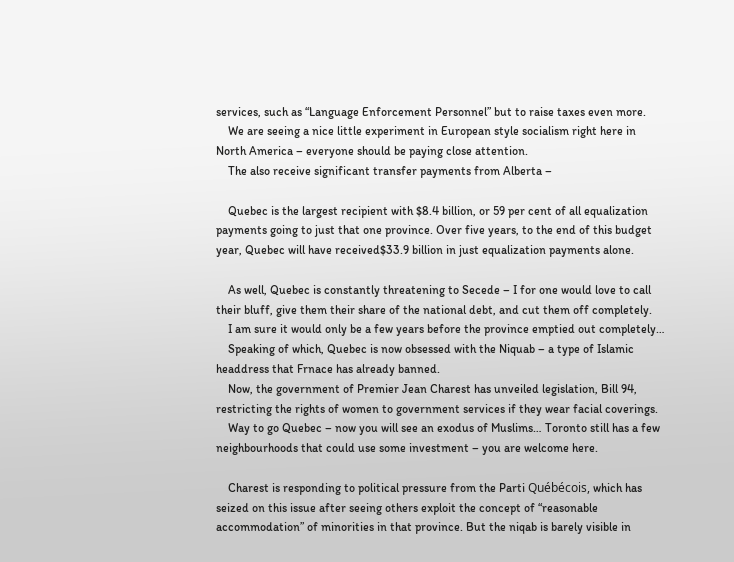services, such as “Language Enforcement Personnel” but to raise taxes even more.
    We are seeing a nice little experiment in European style socialism right here in North America – everyone should be paying close attention.
    The also receive significant transfer payments from Alberta –

    Quebec is the largest recipient with $8.4 billion, or 59 per cent of all equalization payments going to just that one province. Over five years, to the end of this budget year, Quebec will have received$33.9 billion in just equalization payments alone.

    As well, Quebec is constantly threatening to Secede – I for one would love to call their bluff, give them their share of the national debt, and cut them off completely.
    I am sure it would only be a few years before the province emptied out completely…
    Speaking of which, Quebec is now obsessed with the Niquab – a type of Islamic headdress that Frnace has already banned.
    Now, the government of Premier Jean Charest has unveiled legislation, Bill 94, restricting the rights of women to government services if they wear facial coverings.
    Way to go Quebec – now you will see an exodus of Muslims… Toronto still has a few neighbourhoods that could use some investment – you are welcome here.

    Charest is responding to political pressure from the Parti Québécois, which has seized on this issue after seeing others exploit the concept of “reasonable accommodation” of minorities in that province. But the niqab is barely visible in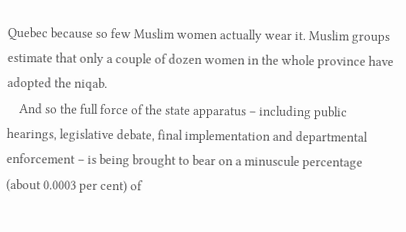Quebec because so few Muslim women actually wear it. Muslim groups estimate that only a couple of dozen women in the whole province have adopted the niqab.
    And so the full force of the state apparatus – including public hearings, legislative debate, final implementation and departmental enforcement – is being brought to bear on a minuscule percentage (about 0.0003 per cent) of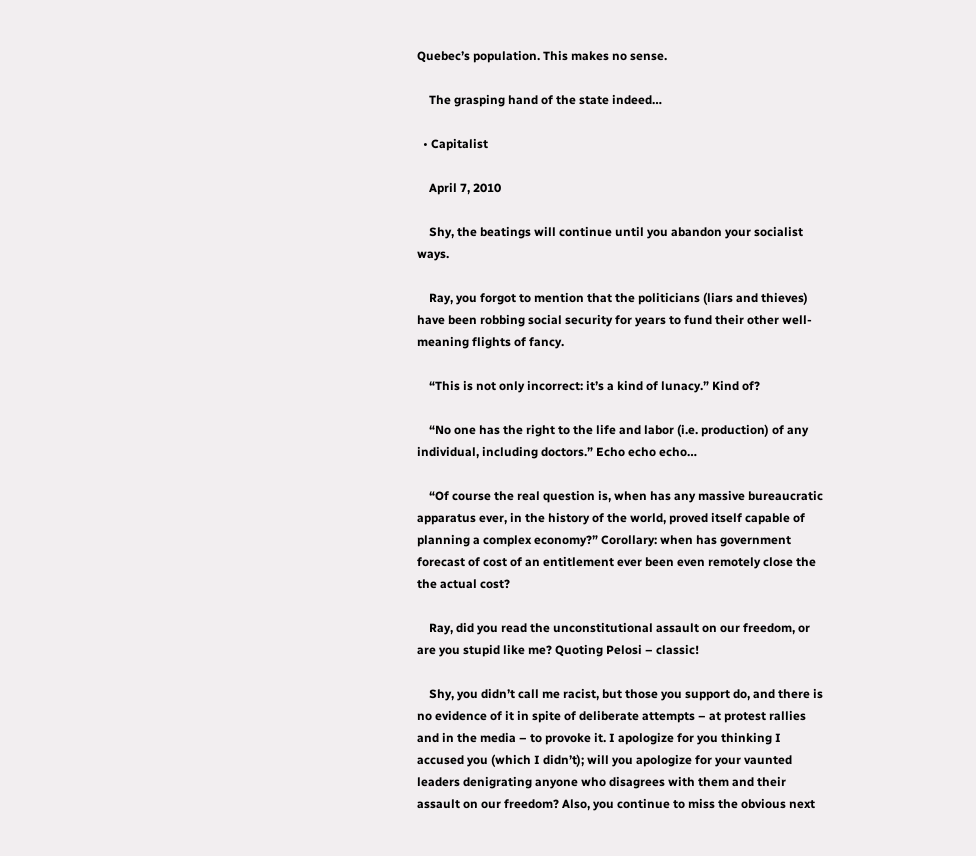Quebec’s population. This makes no sense.

    The grasping hand of the state indeed…

  • Capitalist

    April 7, 2010

    Shy, the beatings will continue until you abandon your socialist ways.

    Ray, you forgot to mention that the politicians (liars and thieves) have been robbing social security for years to fund their other well-meaning flights of fancy.

    “This is not only incorrect: it’s a kind of lunacy.” Kind of?

    “No one has the right to the life and labor (i.e. production) of any individual, including doctors.” Echo echo echo…

    “Of course the real question is, when has any massive bureaucratic apparatus ever, in the history of the world, proved itself capable of planning a complex economy?” Corollary: when has government forecast of cost of an entitlement ever been even remotely close the the actual cost?

    Ray, did you read the unconstitutional assault on our freedom, or are you stupid like me? Quoting Pelosi – classic!

    Shy, you didn’t call me racist, but those you support do, and there is no evidence of it in spite of deliberate attempts – at protest rallies and in the media – to provoke it. I apologize for you thinking I accused you (which I didn’t); will you apologize for your vaunted leaders denigrating anyone who disagrees with them and their assault on our freedom? Also, you continue to miss the obvious next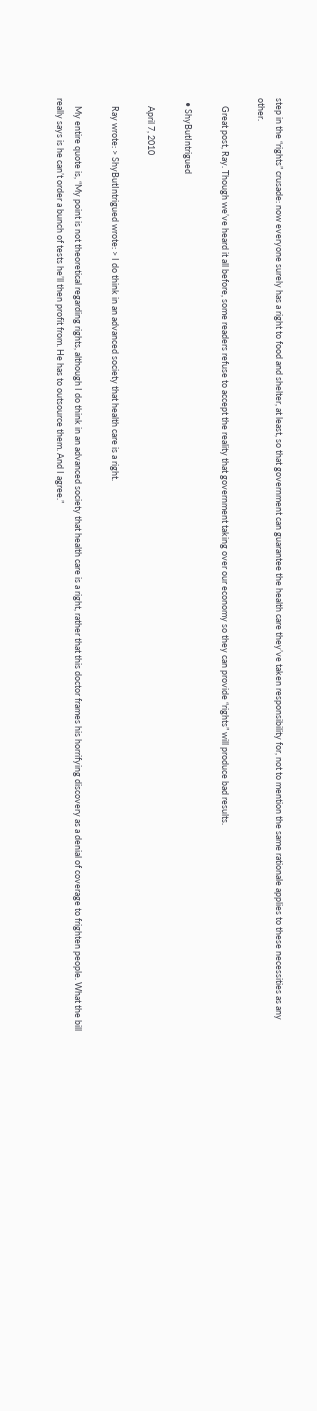step in the “rights” crusade: now everyone surely has a right to food and shelter, at least, so that government can guarantee the health care they’ve taken responsibility for, not to mention the same rationale applies to these necessities as any other.

    Great post, Ray. Though we’ve heard it all before, some readers refuse to accept the reality that government taking over our economy so they can provide “rights” will produce bad results.

  • ShyButIntrigued

    April 7, 2010

    Ray wrote: > ShyButIntrigued wrote: > I do think in an advanced society that health care is a right.

    My entire quote is, “My point is not theoretical regarding rights, although I do think in an advanced society that health care is a right, rather that this doctor frames his horrifying discovery as a denial of coverage to frighten people. What the bill really says is he can’t order a bunch of tests he’ll then profit from. He has to outsource them. And I agree.”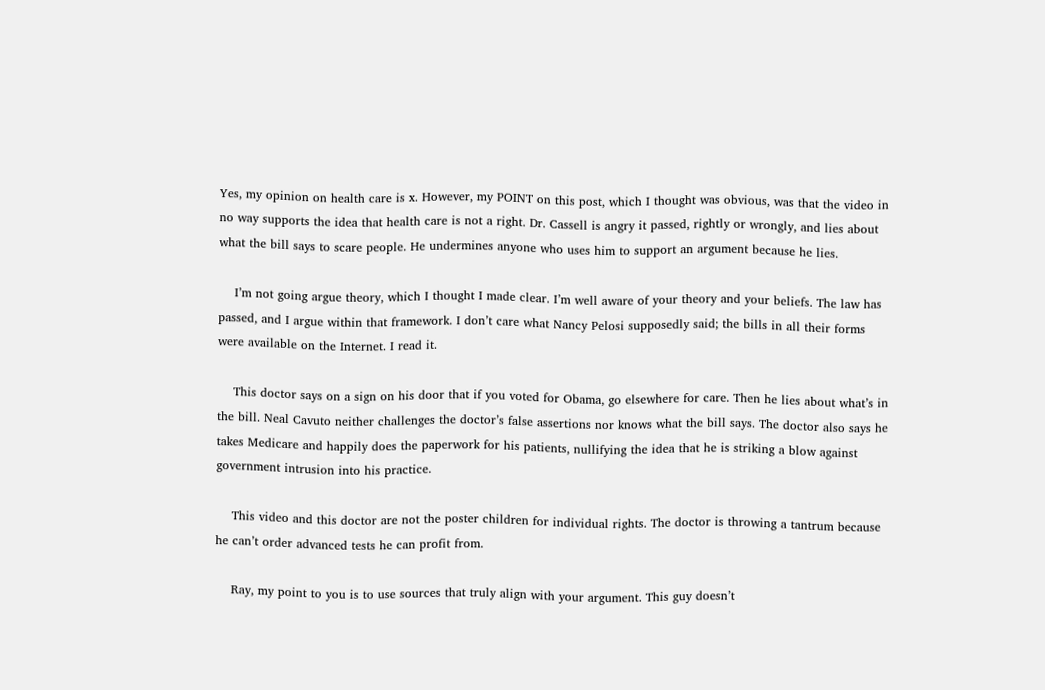Yes, my opinion on health care is x. However, my POINT on this post, which I thought was obvious, was that the video in no way supports the idea that health care is not a right. Dr. Cassell is angry it passed, rightly or wrongly, and lies about what the bill says to scare people. He undermines anyone who uses him to support an argument because he lies.

    I’m not going argue theory, which I thought I made clear. I’m well aware of your theory and your beliefs. The law has passed, and I argue within that framework. I don’t care what Nancy Pelosi supposedly said; the bills in all their forms were available on the Internet. I read it.

    This doctor says on a sign on his door that if you voted for Obama, go elsewhere for care. Then he lies about what’s in the bill. Neal Cavuto neither challenges the doctor’s false assertions nor knows what the bill says. The doctor also says he takes Medicare and happily does the paperwork for his patients, nullifying the idea that he is striking a blow against government intrusion into his practice.

    This video and this doctor are not the poster children for individual rights. The doctor is throwing a tantrum because he can’t order advanced tests he can profit from.

    Ray, my point to you is to use sources that truly align with your argument. This guy doesn’t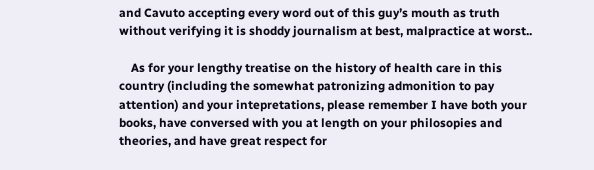and Cavuto accepting every word out of this guy’s mouth as truth without verifying it is shoddy journalism at best, malpractice at worst..

    As for your lengthy treatise on the history of health care in this country (including the somewhat patronizing admonition to pay attention) and your intepretations, please remember I have both your books, have conversed with you at length on your philosopies and theories, and have great respect for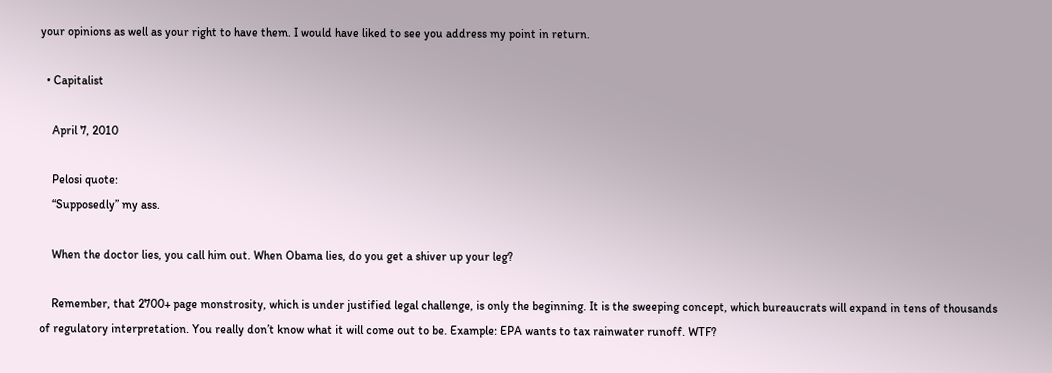your opinions as well as your right to have them. I would have liked to see you address my point in return.

  • Capitalist

    April 7, 2010

    Pelosi quote:
    “Supposedly” my ass.

    When the doctor lies, you call him out. When Obama lies, do you get a shiver up your leg?

    Remember, that 2700+ page monstrosity, which is under justified legal challenge, is only the beginning. It is the sweeping concept, which bureaucrats will expand in tens of thousands of regulatory interpretation. You really don’t know what it will come out to be. Example: EPA wants to tax rainwater runoff. WTF?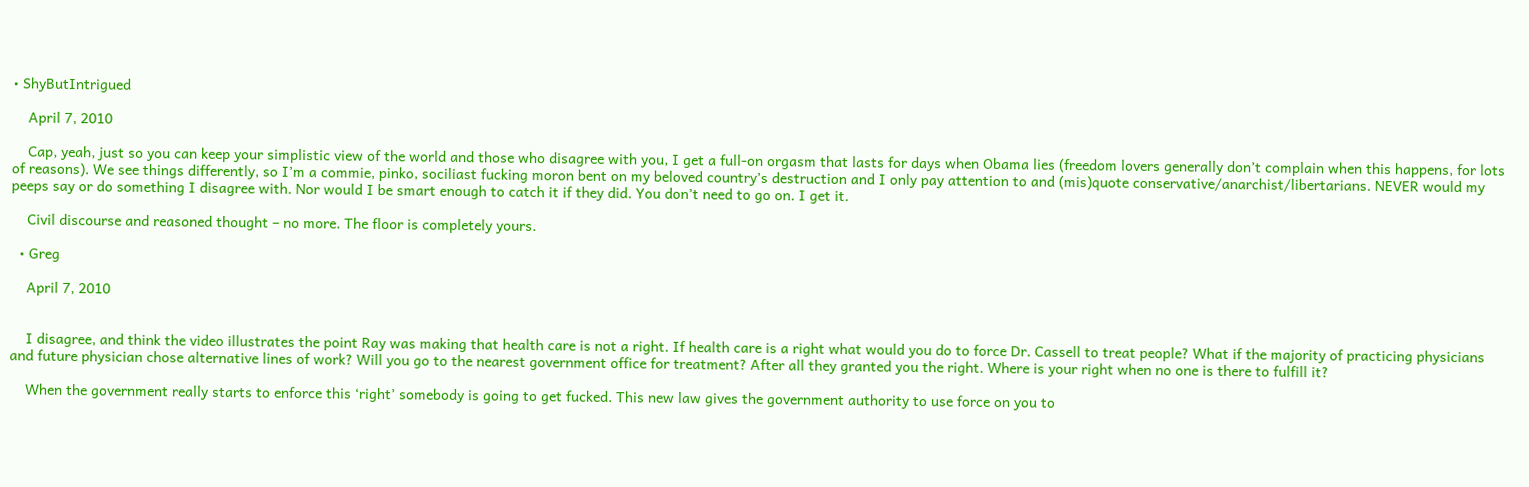• ShyButIntrigued

    April 7, 2010

    Cap, yeah, just so you can keep your simplistic view of the world and those who disagree with you, I get a full-on orgasm that lasts for days when Obama lies (freedom lovers generally don’t complain when this happens, for lots of reasons). We see things differently, so I’m a commie, pinko, sociliast fucking moron bent on my beloved country’s destruction and I only pay attention to and (mis)quote conservative/anarchist/libertarians. NEVER would my peeps say or do something I disagree with. Nor would I be smart enough to catch it if they did. You don’t need to go on. I get it.

    Civil discourse and reasoned thought – no more. The floor is completely yours.

  • Greg

    April 7, 2010


    I disagree, and think the video illustrates the point Ray was making that health care is not a right. If health care is a right what would you do to force Dr. Cassell to treat people? What if the majority of practicing physicians and future physician chose alternative lines of work? Will you go to the nearest government office for treatment? After all they granted you the right. Where is your right when no one is there to fulfill it?

    When the government really starts to enforce this ‘right’ somebody is going to get fucked. This new law gives the government authority to use force on you to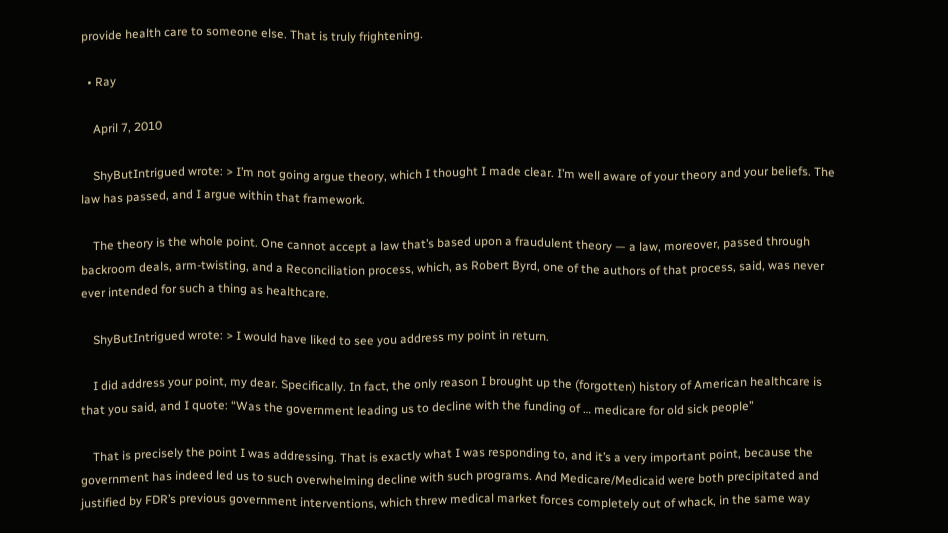provide health care to someone else. That is truly frightening.

  • Ray

    April 7, 2010

    ShyButIntrigued wrote: > I’m not going argue theory, which I thought I made clear. I’m well aware of your theory and your beliefs. The law has passed, and I argue within that framework.

    The theory is the whole point. One cannot accept a law that’s based upon a fraudulent theory — a law, moreover, passed through backroom deals, arm-twisting, and a Reconciliation process, which, as Robert Byrd, one of the authors of that process, said, was never ever intended for such a thing as healthcare.

    ShyButIntrigued wrote: > I would have liked to see you address my point in return.

    I did address your point, my dear. Specifically. In fact, the only reason I brought up the (forgotten) history of American healthcare is that you said, and I quote: “Was the government leading us to decline with the funding of … medicare for old sick people”

    That is precisely the point I was addressing. That is exactly what I was responding to, and it’s a very important point, because the government has indeed led us to such overwhelming decline with such programs. And Medicare/Medicaid were both precipitated and justified by FDR’s previous government interventions, which threw medical market forces completely out of whack, in the same way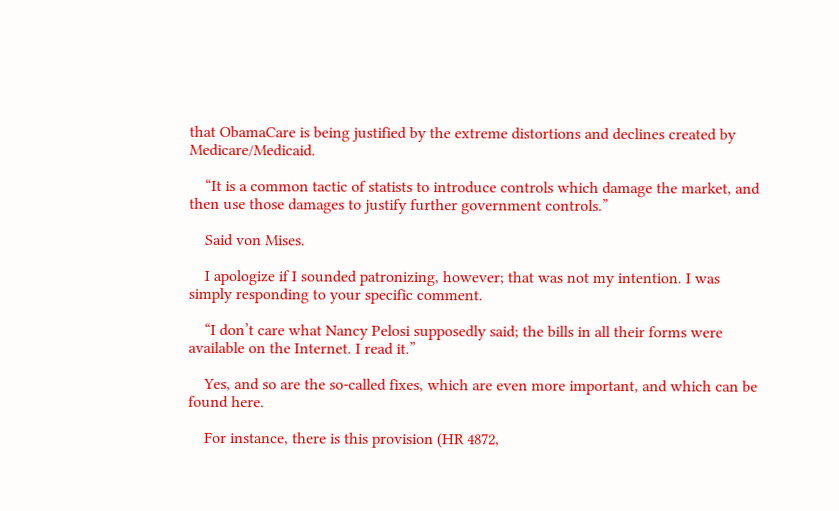that ObamaCare is being justified by the extreme distortions and declines created by Medicare/Medicaid.

    “It is a common tactic of statists to introduce controls which damage the market, and then use those damages to justify further government controls.”

    Said von Mises.

    I apologize if I sounded patronizing, however; that was not my intention. I was simply responding to your specific comment.

    “I don’t care what Nancy Pelosi supposedly said; the bills in all their forms were available on the Internet. I read it.”

    Yes, and so are the so-called fixes, which are even more important, and which can be found here.

    For instance, there is this provision (HR 4872,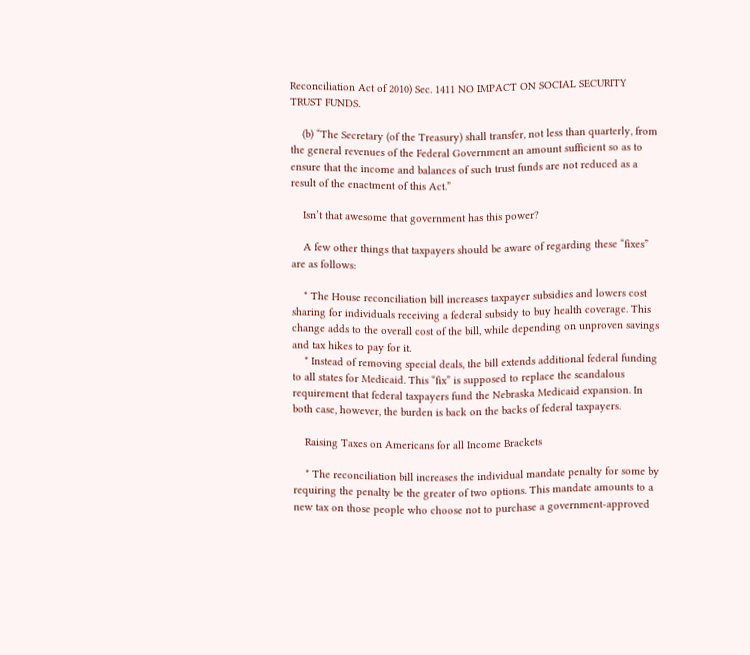Reconciliation Act of 2010) Sec. 1411 NO IMPACT ON SOCIAL SECURITY TRUST FUNDS.

    (b) “The Secretary (of the Treasury) shall transfer, not less than quarterly, from the general revenues of the Federal Government an amount sufficient so as to ensure that the income and balances of such trust funds are not reduced as a result of the enactment of this Act.”

    Isn’t that awesome that government has this power?

    A few other things that taxpayers should be aware of regarding these “fixes” are as follows:

    * The House reconciliation bill increases taxpayer subsidies and lowers cost sharing for individuals receiving a federal subsidy to buy health coverage. This change adds to the overall cost of the bill, while depending on unproven savings and tax hikes to pay for it.
    * Instead of removing special deals, the bill extends additional federal funding to all states for Medicaid. This “fix” is supposed to replace the scandalous requirement that federal taxpayers fund the Nebraska Medicaid expansion. In both case, however, the burden is back on the backs of federal taxpayers.

    Raising Taxes on Americans for all Income Brackets

    * The reconciliation bill increases the individual mandate penalty for some by requiring the penalty be the greater of two options. This mandate amounts to a new tax on those people who choose not to purchase a government-approved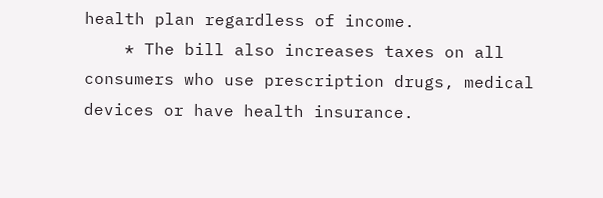health plan regardless of income.
    * The bill also increases taxes on all consumers who use prescription drugs, medical devices or have health insurance.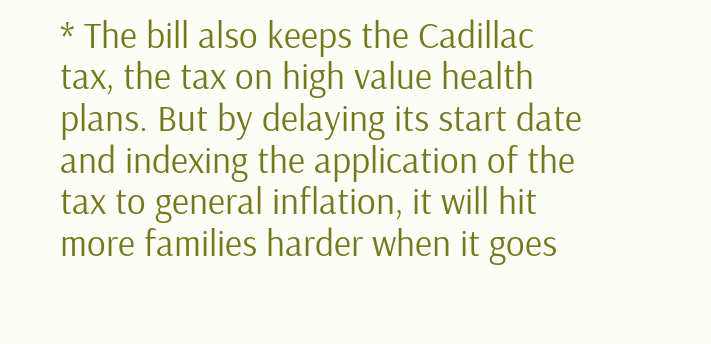* The bill also keeps the Cadillac tax, the tax on high value health plans. But by delaying its start date and indexing the application of the tax to general inflation, it will hit more families harder when it goes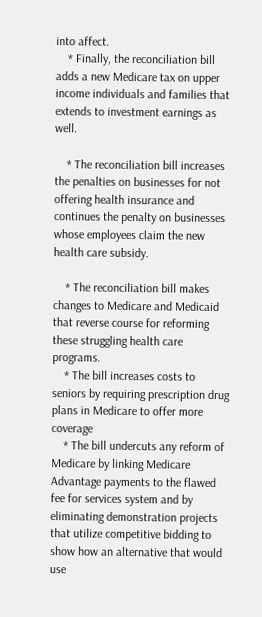into affect.
    * Finally, the reconciliation bill adds a new Medicare tax on upper income individuals and families that extends to investment earnings as well.

    * The reconciliation bill increases the penalties on businesses for not offering health insurance and continues the penalty on businesses whose employees claim the new health care subsidy.

    * The reconciliation bill makes changes to Medicare and Medicaid that reverse course for reforming these struggling health care programs.
    * The bill increases costs to seniors by requiring prescription drug plans in Medicare to offer more coverage
    * The bill undercuts any reform of Medicare by linking Medicare Advantage payments to the flawed fee for services system and by eliminating demonstration projects that utilize competitive bidding to show how an alternative that would use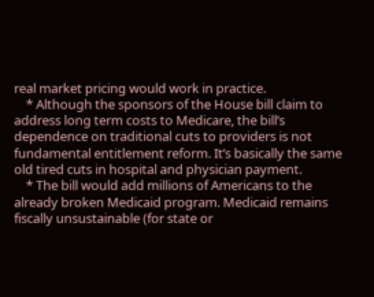real market pricing would work in practice.
    * Although the sponsors of the House bill claim to address long term costs to Medicare, the bill’s dependence on traditional cuts to providers is not fundamental entitlement reform. It’s basically the same old tired cuts in hospital and physician payment.
    * The bill would add millions of Americans to the already broken Medicaid program. Medicaid remains fiscally unsustainable (for state or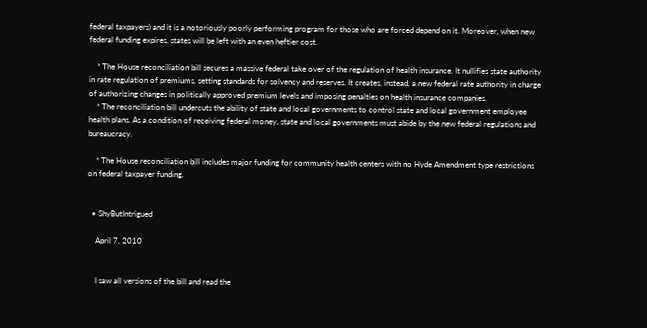federal taxpayers) and it is a notoriously poorly performing program for those who are forced depend on it. Moreover, when new federal funding expires, states will be left with an even heftier cost.

    * The House reconciliation bill secures a massive federal take over of the regulation of health insurance. It nullifies state authority in rate regulation of premiums, setting standards for solvency and reserves. It creates, instead, a new federal rate authority in charge of authorizing changes in politically approved premium levels and imposing penalties on health insurance companies.
    * The reconciliation bill undercuts the ability of state and local governments to control state and local government employee health plans. As a condition of receiving federal money, state and local governments must abide by the new federal regulations and bureaucracy.

    * The House reconciliation bill includes major funding for community health centers with no Hyde Amendment type restrictions on federal taxpayer funding.


  • ShyButIntrigued

    April 7, 2010


    I saw all versions of the bill and read the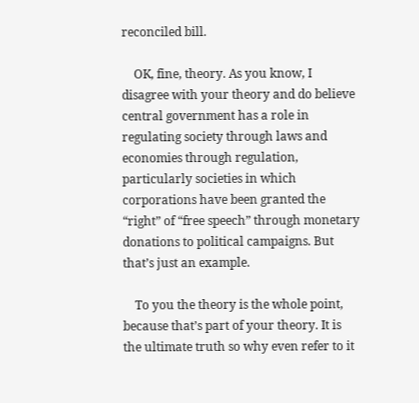reconciled bill.

    OK, fine, theory. As you know, I disagree with your theory and do believe central government has a role in regulating society through laws and economies through regulation, particularly societies in which corporations have been granted the “right” of “free speech” through monetary donations to political campaigns. But that’s just an example.

    To you the theory is the whole point, because that’s part of your theory. It is the ultimate truth so why even refer to it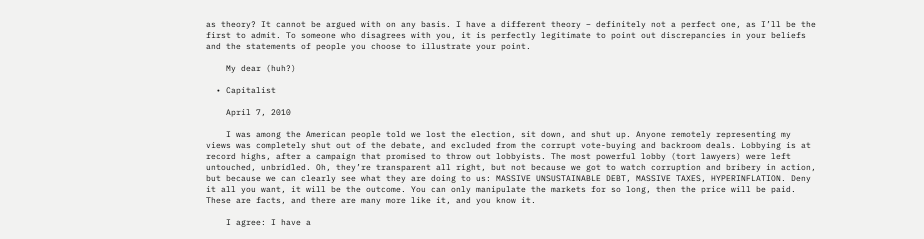as theory? It cannot be argued with on any basis. I have a different theory – definitely not a perfect one, as I’ll be the first to admit. To someone who disagrees with you, it is perfectly legitimate to point out discrepancies in your beliefs and the statements of people you choose to illustrate your point.

    My dear (huh?)

  • Capitalist

    April 7, 2010

    I was among the American people told we lost the election, sit down, and shut up. Anyone remotely representing my views was completely shut out of the debate, and excluded from the corrupt vote-buying and backroom deals. Lobbying is at record highs, after a campaign that promised to throw out lobbyists. The most powerful lobby (tort lawyers) were left untouched, unbridled. Oh, they’re transparent all right, but not because we got to watch corruption and bribery in action, but because we can clearly see what they are doing to us: MASSIVE UNSUSTAINABLE DEBT, MASSIVE TAXES, HYPERINFLATION. Deny it all you want, it will be the outcome. You can only manipulate the markets for so long, then the price will be paid. These are facts, and there are many more like it, and you know it.

    I agree: I have a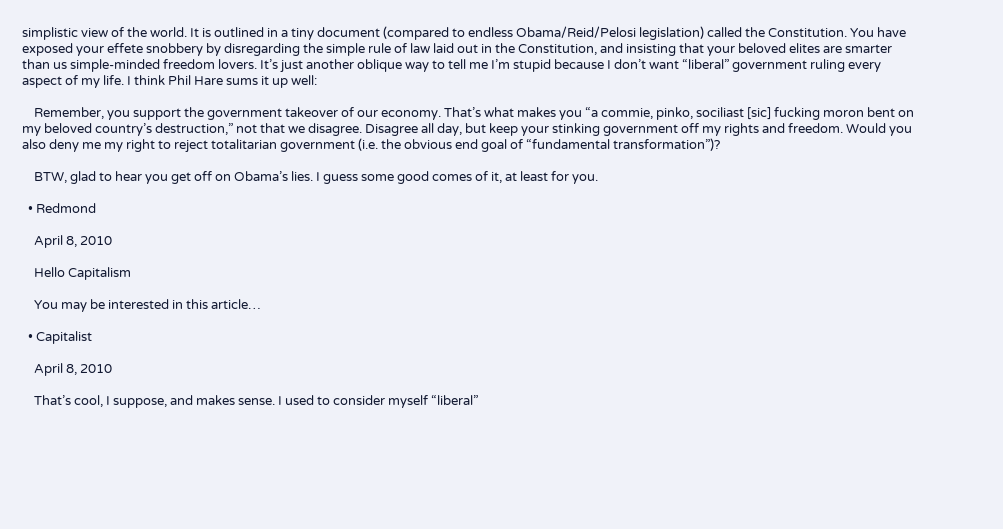simplistic view of the world. It is outlined in a tiny document (compared to endless Obama/Reid/Pelosi legislation) called the Constitution. You have exposed your effete snobbery by disregarding the simple rule of law laid out in the Constitution, and insisting that your beloved elites are smarter than us simple-minded freedom lovers. It’s just another oblique way to tell me I’m stupid because I don’t want “liberal” government ruling every aspect of my life. I think Phil Hare sums it up well:

    Remember, you support the government takeover of our economy. That’s what makes you “a commie, pinko, sociliast [sic] fucking moron bent on my beloved country’s destruction,” not that we disagree. Disagree all day, but keep your stinking government off my rights and freedom. Would you also deny me my right to reject totalitarian government (i.e. the obvious end goal of “fundamental transformation”)?

    BTW, glad to hear you get off on Obama’s lies. I guess some good comes of it, at least for you.

  • Redmond

    April 8, 2010

    Hello Capitalism

    You may be interested in this article…

  • Capitalist

    April 8, 2010

    That’s cool, I suppose, and makes sense. I used to consider myself “liberal”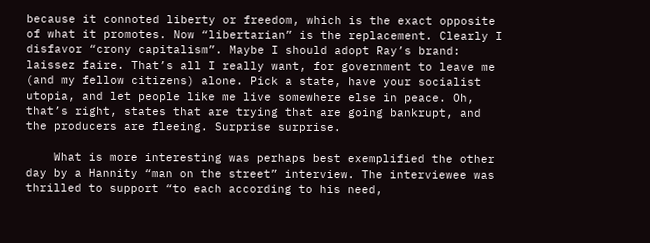because it connoted liberty or freedom, which is the exact opposite of what it promotes. Now “libertarian” is the replacement. Clearly I disfavor “crony capitalism”. Maybe I should adopt Ray’s brand: laissez faire. That’s all I really want, for government to leave me (and my fellow citizens) alone. Pick a state, have your socialist utopia, and let people like me live somewhere else in peace. Oh, that’s right, states that are trying that are going bankrupt, and the producers are fleeing. Surprise surprise.

    What is more interesting was perhaps best exemplified the other day by a Hannity “man on the street” interview. The interviewee was thrilled to support “to each according to his need,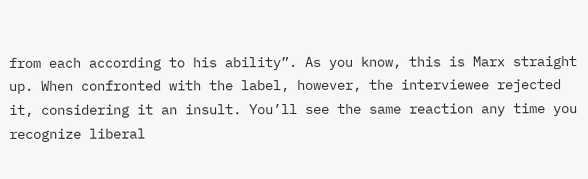from each according to his ability”. As you know, this is Marx straight up. When confronted with the label, however, the interviewee rejected it, considering it an insult. You’ll see the same reaction any time you recognize liberal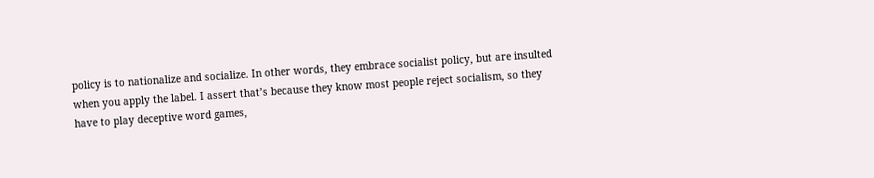policy is to nationalize and socialize. In other words, they embrace socialist policy, but are insulted when you apply the label. I assert that’s because they know most people reject socialism, so they have to play deceptive word games,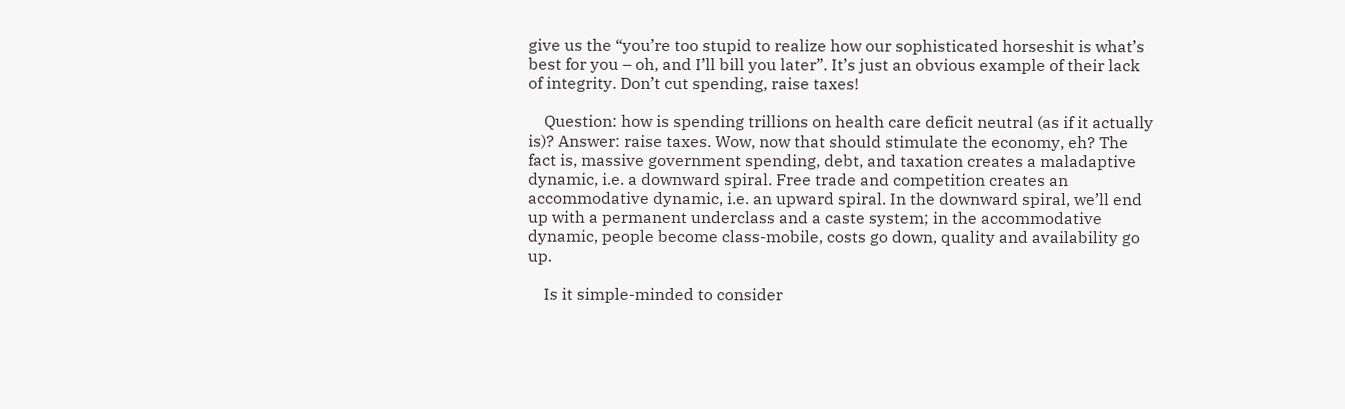give us the “you’re too stupid to realize how our sophisticated horseshit is what’s best for you – oh, and I’ll bill you later”. It’s just an obvious example of their lack of integrity. Don’t cut spending, raise taxes!

    Question: how is spending trillions on health care deficit neutral (as if it actually is)? Answer: raise taxes. Wow, now that should stimulate the economy, eh? The fact is, massive government spending, debt, and taxation creates a maladaptive dynamic, i.e. a downward spiral. Free trade and competition creates an accommodative dynamic, i.e. an upward spiral. In the downward spiral, we’ll end up with a permanent underclass and a caste system; in the accommodative dynamic, people become class-mobile, costs go down, quality and availability go up.

    Is it simple-minded to consider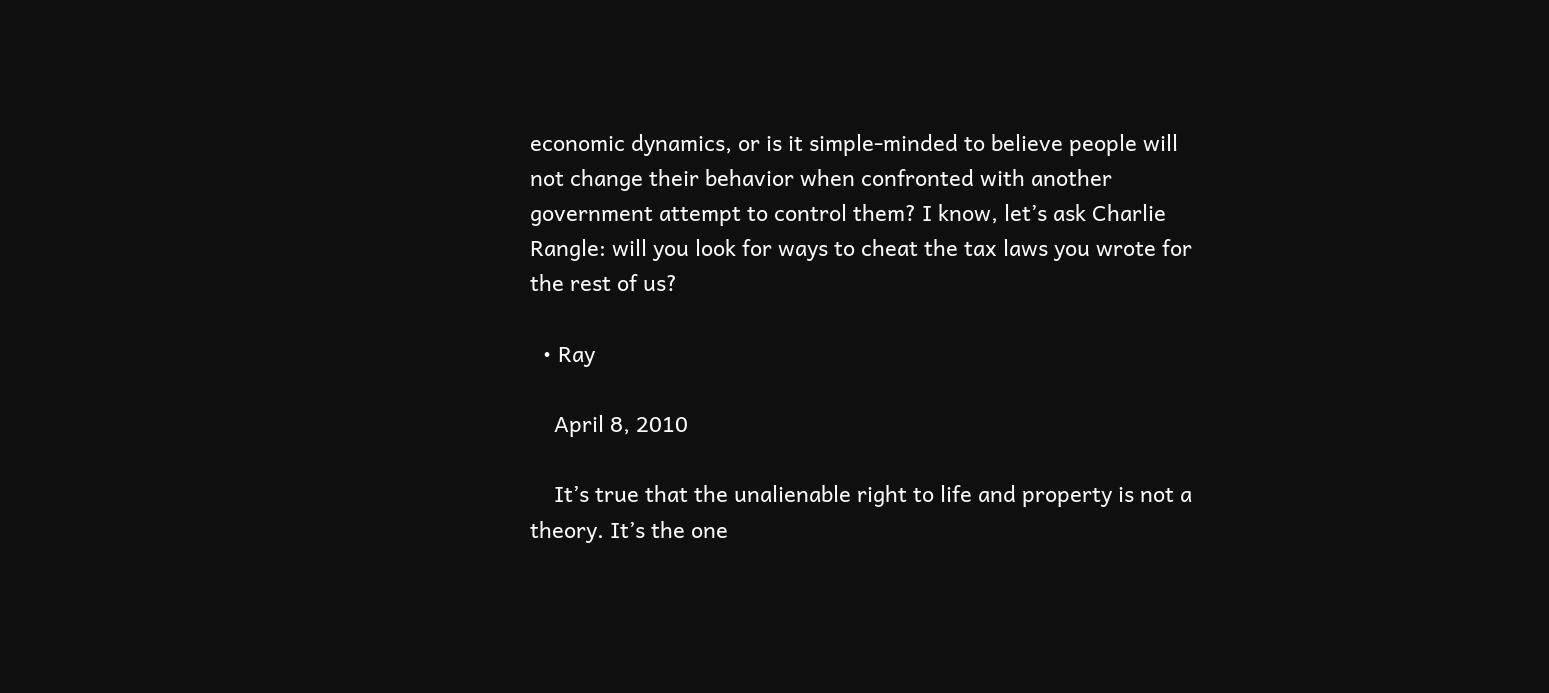economic dynamics, or is it simple-minded to believe people will not change their behavior when confronted with another government attempt to control them? I know, let’s ask Charlie Rangle: will you look for ways to cheat the tax laws you wrote for the rest of us?

  • Ray

    April 8, 2010

    It’s true that the unalienable right to life and property is not a theory. It’s the one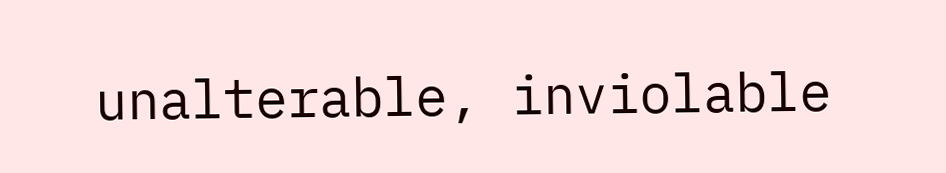unalterable, inviolable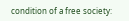condition of a free society: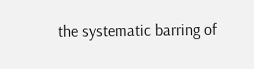the systematic barring of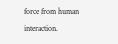force from human interaction.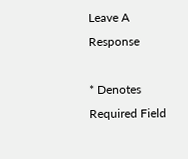Leave A Response

* Denotes Required Field